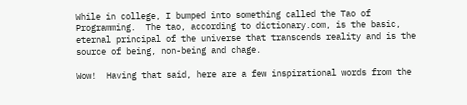While in college, I bumped into something called the Tao of Programming.  The tao, according to dictionary.com, is the basic, eternal principal of the universe that transcends reality and is the source of being, non-being and chage.

Wow!  Having that said, here are a few inspirational words from the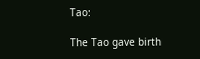Tao:

The Tao gave birth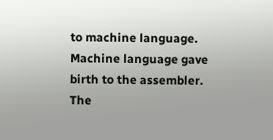to machine language.  Machine language gave birth to the assembler.  The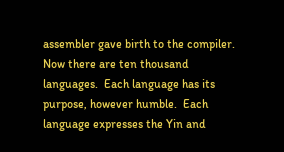assembler gave birth to the compiler.  Now there are ten thousand languages.  Each language has its purpose, however humble.  Each language expresses the Yin and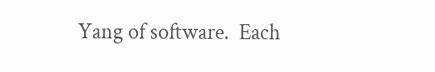Yang of software.  Each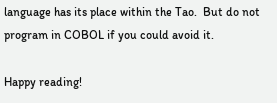language has its place within the Tao.  But do not program in COBOL if you could avoid it.

Happy reading!